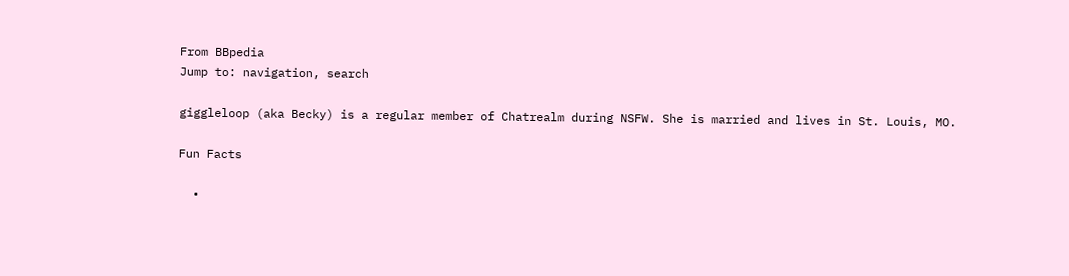From BBpedia
Jump to: navigation, search

giggleloop (aka Becky) is a regular member of Chatrealm during NSFW. She is married and lives in St. Louis, MO.

Fun Facts

  •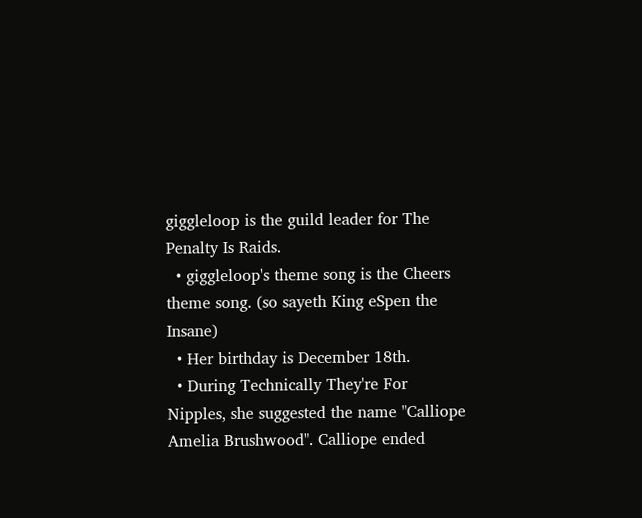giggleloop is the guild leader for The Penalty Is Raids.
  • giggleloop's theme song is the Cheers theme song. (so sayeth King eSpen the Insane)
  • Her birthday is December 18th.
  • During Technically They're For Nipples, she suggested the name "Calliope Amelia Brushwood". Calliope ended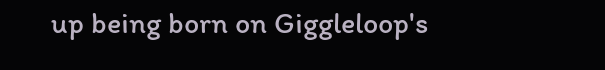up being born on Giggleloop's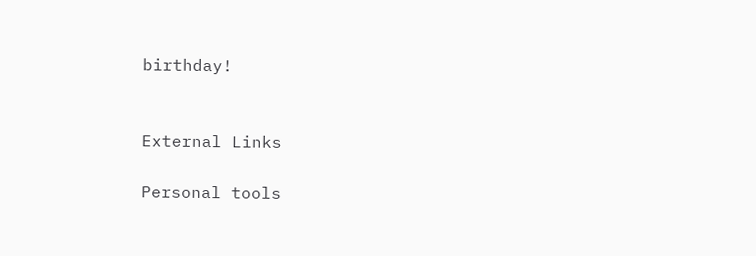birthday!


External Links

Personal tools